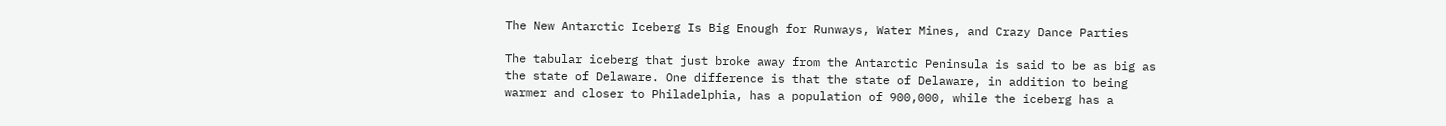The New Antarctic Iceberg Is Big Enough for Runways, Water Mines, and Crazy Dance Parties

The tabular iceberg that just broke away from the Antarctic Peninsula is said to be as big as the state of Delaware. One difference is that the state of Delaware, in addition to being warmer and closer to Philadelphia, has a population of 900,000, while the iceberg has a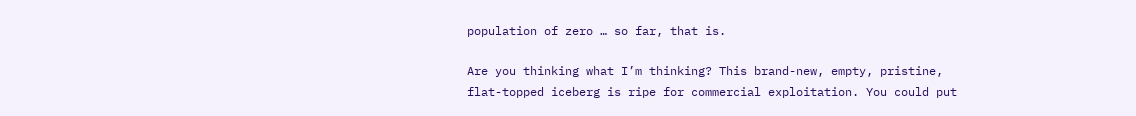population of zero … so far, that is.

Are you thinking what I’m thinking? This brand-new, empty, pristine, flat-topped iceberg is ripe for commercial exploitation. You could put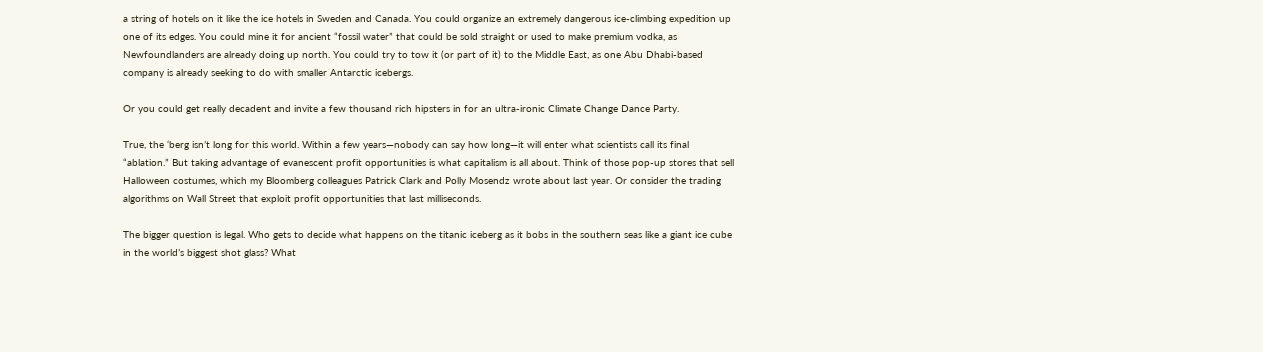a string of hotels on it like the ice hotels in Sweden and Canada. You could organize an extremely dangerous ice-climbing expedition up one of its edges. You could mine it for ancient “fossil water” that could be sold straight or used to make premium vodka, as Newfoundlanders are already doing up north. You could try to tow it (or part of it) to the Middle East, as one Abu Dhabi-based company is already seeking to do with smaller Antarctic icebergs.

Or you could get really decadent and invite a few thousand rich hipsters in for an ultra-ironic Climate Change Dance Party.

True, the ‘berg isn’t long for this world. Within a few years—nobody can say how long—it will enter what scientists call its final “ablation.” But taking advantage of evanescent profit opportunities is what capitalism is all about. Think of those pop-up stores that sell Halloween costumes, which my Bloomberg colleagues Patrick Clark and Polly Mosendz wrote about last year. Or consider the trading algorithms on Wall Street that exploit profit opportunities that last milliseconds.

The bigger question is legal. Who gets to decide what happens on the titanic iceberg as it bobs in the southern seas like a giant ice cube in the world’s biggest shot glass? What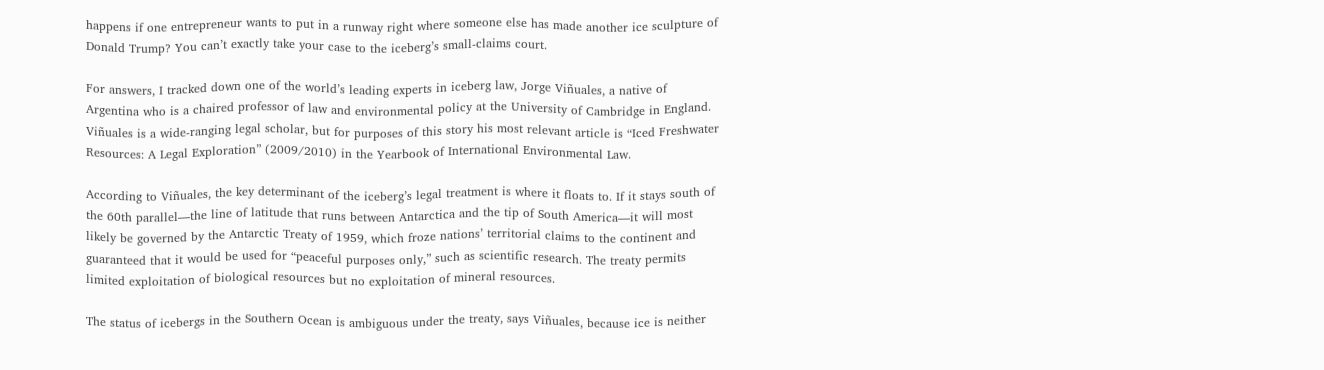happens if one entrepreneur wants to put in a runway right where someone else has made another ice sculpture of Donald Trump? You can’t exactly take your case to the iceberg’s small-claims court.

For answers, I tracked down one of the world’s leading experts in iceberg law, Jorge Viñuales, a native of Argentina who is a chaired professor of law and environmental policy at the University of Cambridge in England. Viñuales is a wide-ranging legal scholar, but for purposes of this story his most relevant article is “Iced Freshwater Resources: A Legal Exploration” (2009/2010) in the Yearbook of International Environmental Law.

According to Viñuales, the key determinant of the iceberg’s legal treatment is where it floats to. If it stays south of the 60th parallel—the line of latitude that runs between Antarctica and the tip of South America—it will most likely be governed by the Antarctic Treaty of 1959, which froze nations’ territorial claims to the continent and guaranteed that it would be used for “peaceful purposes only,” such as scientific research. The treaty permits limited exploitation of biological resources but no exploitation of mineral resources.

The status of icebergs in the Southern Ocean is ambiguous under the treaty, says Viñuales, because ice is neither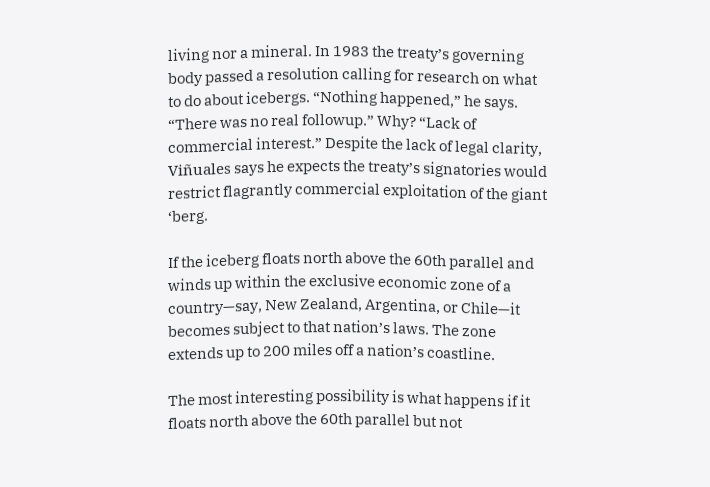living nor a mineral. In 1983 the treaty’s governing body passed a resolution calling for research on what to do about icebergs. “Nothing happened,” he says. “There was no real followup.” Why? “Lack of commercial interest.” Despite the lack of legal clarity, Viñuales says he expects the treaty’s signatories would restrict flagrantly commercial exploitation of the giant ‘berg.

If the iceberg floats north above the 60th parallel and winds up within the exclusive economic zone of a country—say, New Zealand, Argentina, or Chile—it becomes subject to that nation’s laws. The zone extends up to 200 miles off a nation’s coastline.

The most interesting possibility is what happens if it floats north above the 60th parallel but not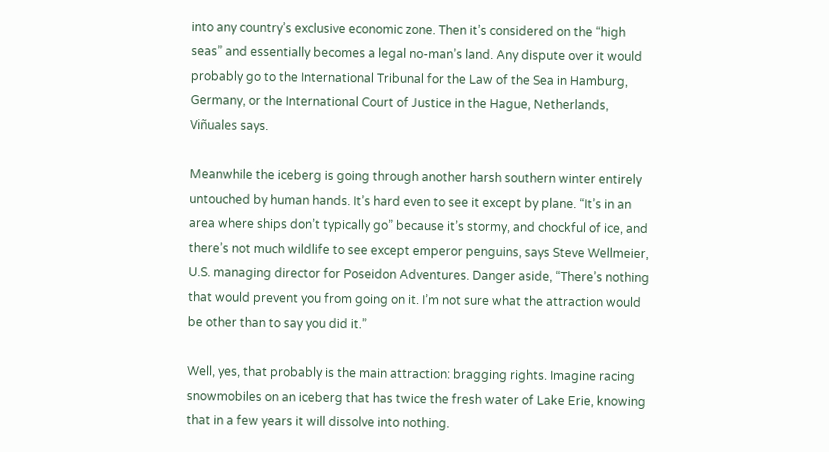into any country’s exclusive economic zone. Then it’s considered on the “high seas” and essentially becomes a legal no-man’s land. Any dispute over it would probably go to the International Tribunal for the Law of the Sea in Hamburg, Germany, or the International Court of Justice in the Hague, Netherlands, Viñuales says.

Meanwhile the iceberg is going through another harsh southern winter entirely untouched by human hands. It’s hard even to see it except by plane. “It’s in an area where ships don’t typically go” because it’s stormy, and chockful of ice, and there’s not much wildlife to see except emperor penguins, says Steve Wellmeier, U.S. managing director for Poseidon Adventures. Danger aside, “There’s nothing that would prevent you from going on it. I’m not sure what the attraction would be other than to say you did it.”

Well, yes, that probably is the main attraction: bragging rights. Imagine racing snowmobiles on an iceberg that has twice the fresh water of Lake Erie, knowing that in a few years it will dissolve into nothing.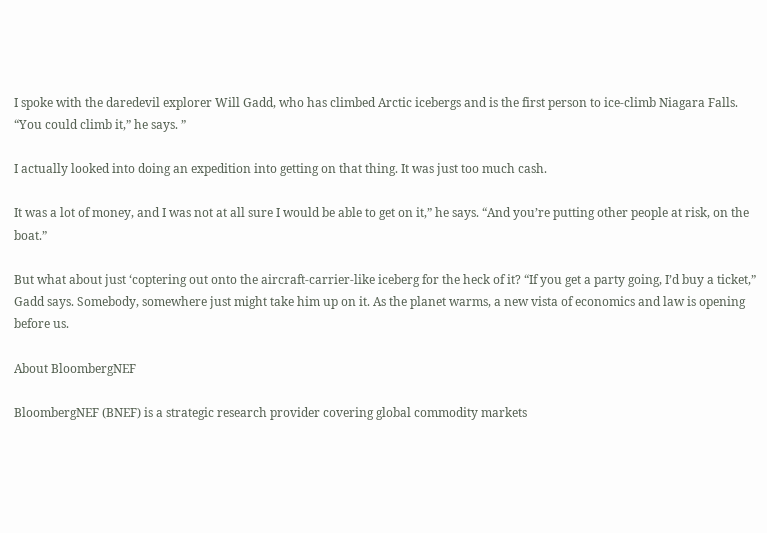I spoke with the daredevil explorer Will Gadd, who has climbed Arctic icebergs and is the first person to ice-climb Niagara Falls. “You could climb it,” he says. ”

I actually looked into doing an expedition into getting on that thing. It was just too much cash.

It was a lot of money, and I was not at all sure I would be able to get on it,” he says. “And you’re putting other people at risk, on the boat.”

But what about just ‘coptering out onto the aircraft-carrier-like iceberg for the heck of it? “If you get a party going, I’d buy a ticket,” Gadd says. Somebody, somewhere just might take him up on it. As the planet warms, a new vista of economics and law is opening before us.

About BloombergNEF

BloombergNEF (BNEF) is a strategic research provider covering global commodity markets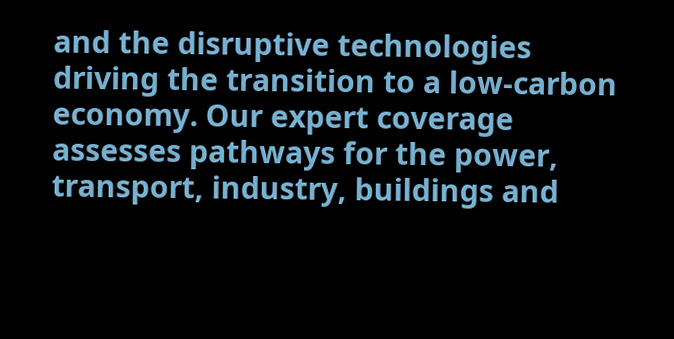and the disruptive technologies driving the transition to a low-carbon economy. Our expert coverage assesses pathways for the power, transport, industry, buildings and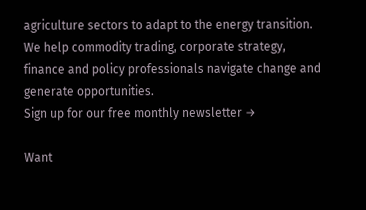agriculture sectors to adapt to the energy transition. We help commodity trading, corporate strategy, finance and policy professionals navigate change and generate opportunities.
Sign up for our free monthly newsletter →

Want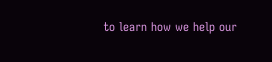to learn how we help our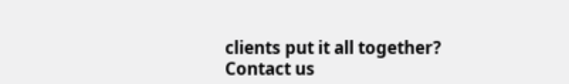clients put it all together? Contact us